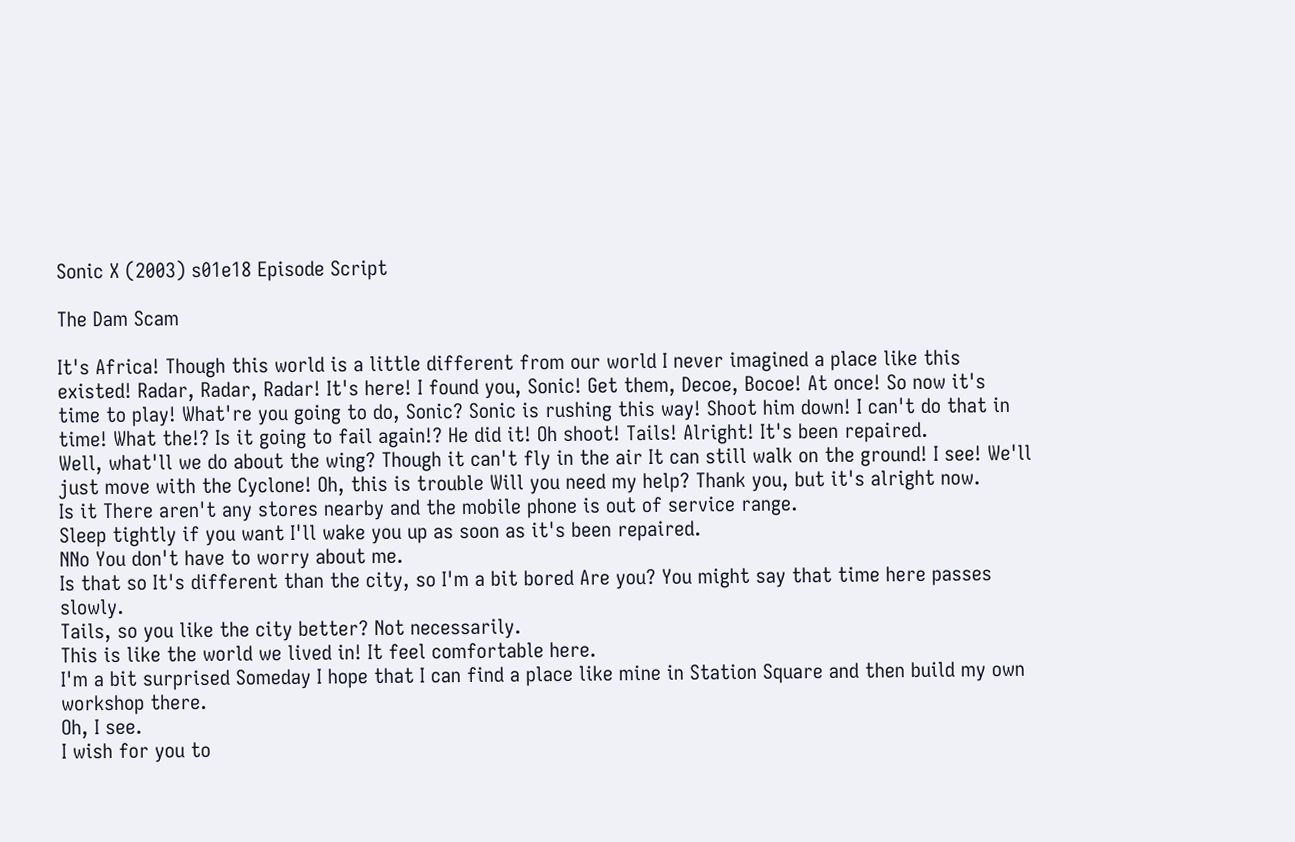Sonic X (2003) s01e18 Episode Script

The Dam Scam

It's Africa! Though this world is a little different from our world I never imagined a place like this existed! Radar, Radar, Radar! It's here! I found you, Sonic! Get them, Decoe, Bocoe! At once! So now it's time to play! What're you going to do, Sonic? Sonic is rushing this way! Shoot him down! I can't do that in time! What the!? Is it going to fail again!? He did it! Oh shoot! Tails! Alright! It's been repaired.
Well, what'll we do about the wing? Though it can't fly in the air It can still walk on the ground! I see! We'll just move with the Cyclone! Oh, this is trouble Will you need my help? Thank you, but it's alright now.
Is it There aren't any stores nearby and the mobile phone is out of service range.
Sleep tightly if you want I'll wake you up as soon as it's been repaired.
NNo You don't have to worry about me.
Is that so It's different than the city, so I'm a bit bored Are you? You might say that time here passes slowly.
Tails, so you like the city better? Not necessarily.
This is like the world we lived in! It feel comfortable here.
I'm a bit surprised Someday I hope that I can find a place like mine in Station Square and then build my own workshop there.
Oh, I see.
I wish for you to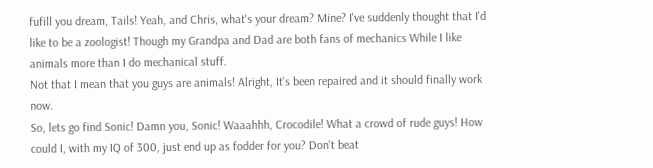fufill you dream, Tails! Yeah, and Chris, what's your dream? Mine? I've suddenly thought that I'd like to be a zoologist! Though my Grandpa and Dad are both fans of mechanics While I like animals more than I do mechanical stuff.
Not that I mean that you guys are animals! Alright, It's been repaired and it should finally work now.
So, lets go find Sonic! Damn you, Sonic! Waaahhh, Crocodile! What a crowd of rude guys! How could I, with my IQ of 300, just end up as fodder for you? Don't beat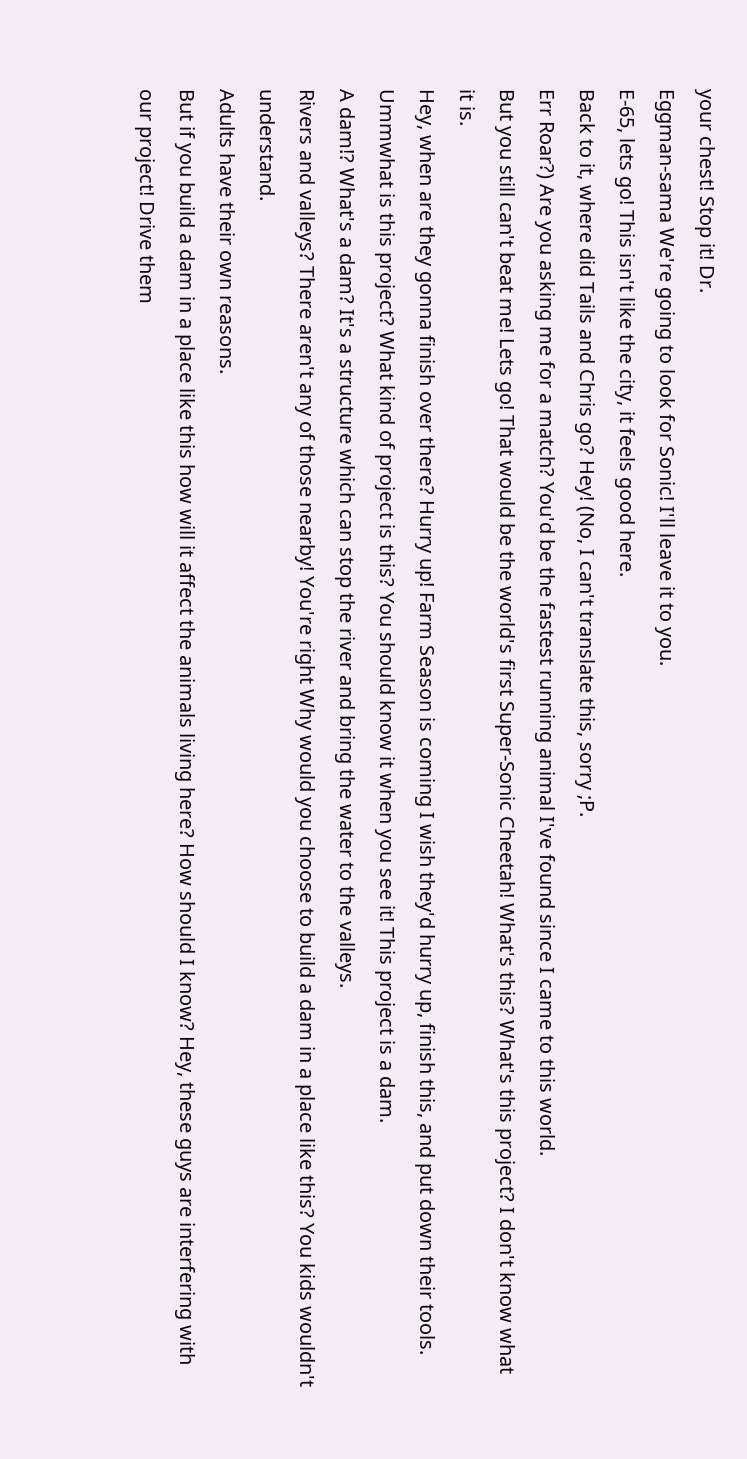your chest! Stop it! Dr.
Eggman-sama We're going to look for Sonic! I'll leave it to you.
E-65, lets go! This isn't like the city, it feels good here.
Back to it, where did Tails and Chris go? Hey! (No, I can't translate this, sorry ;P.
Err Roar?) Are you asking me for a match? You'd be the fastest running animal I've found since I came to this world.
But you still can't beat me! Lets go! That would be the world's first Super-Sonic Cheetah! What's this? What's this project? I don't know what it is.
Hey, when are they gonna finish over there? Hurry up! Farm Season is coming I wish they'd hurry up, finish this, and put down their tools.
Ummwhat is this project? What kind of project is this? You should know it when you see it! This project is a dam.
A dam!? What's a dam? It's a structure which can stop the river and bring the water to the valleys.
Rivers and valleys? There aren't any of those nearby! You're right Why would you choose to build a dam in a place like this? You kids wouldn't understand.
Adults have their own reasons.
But if you build a dam in a place like this how will it affect the animals living here? How should I know? Hey, these guys are interfering with our project! Drive them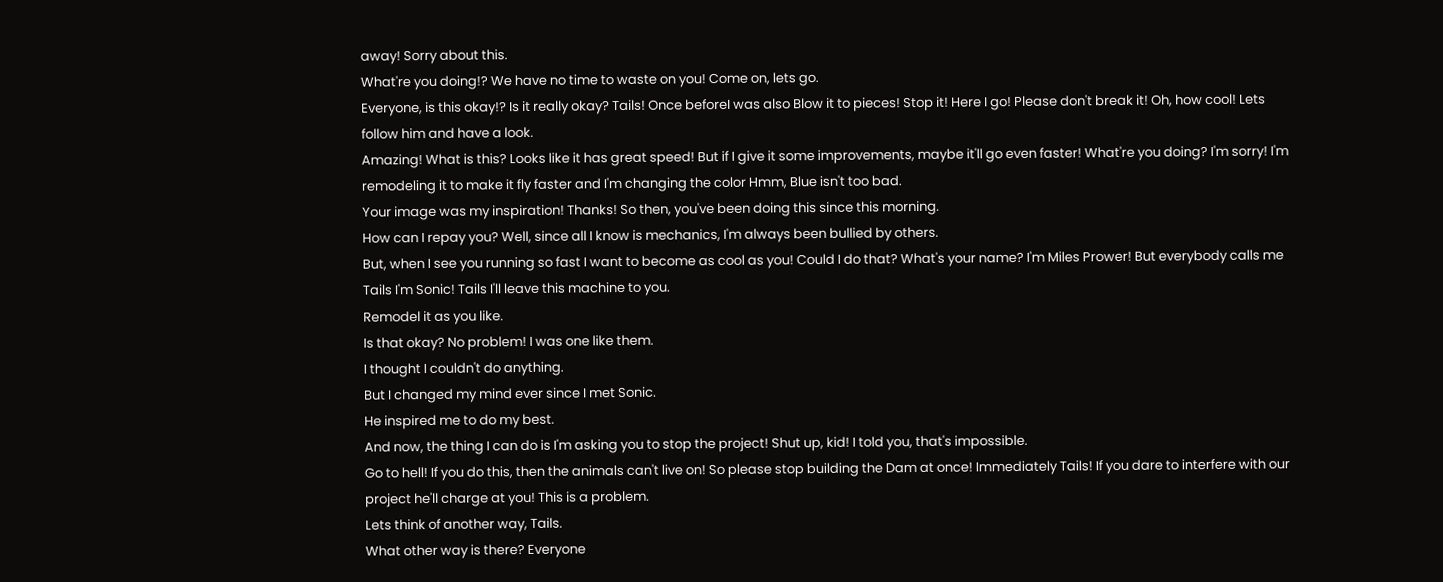away! Sorry about this.
What're you doing!? We have no time to waste on you! Come on, lets go.
Everyone, is this okay!? Is it really okay? Tails! Once beforeI was also Blow it to pieces! Stop it! Here I go! Please don't break it! Oh, how cool! Lets follow him and have a look.
Amazing! What is this? Looks like it has great speed! But if I give it some improvements, maybe it'll go even faster! What're you doing? I'm sorry! I'm remodeling it to make it fly faster and I'm changing the color Hmm, Blue isn't too bad.
Your image was my inspiration! Thanks! So then, you've been doing this since this morning.
How can I repay you? Well, since all I know is mechanics, I'm always been bullied by others.
But, when I see you running so fast I want to become as cool as you! Could I do that? What's your name? I'm Miles Prower! But everybody calls me Tails I'm Sonic! Tails I'll leave this machine to you.
Remodel it as you like.
Is that okay? No problem! I was one like them.
I thought I couldn't do anything.
But I changed my mind ever since I met Sonic.
He inspired me to do my best.
And now, the thing I can do is I'm asking you to stop the project! Shut up, kid! I told you, that's impossible.
Go to hell! If you do this, then the animals can't live on! So please stop building the Dam at once! Immediately Tails! If you dare to interfere with our project he'll charge at you! This is a problem.
Lets think of another way, Tails.
What other way is there? Everyone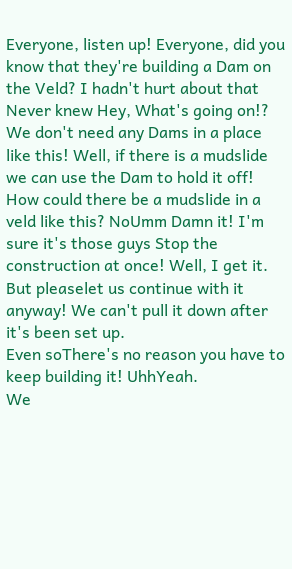Everyone, listen up! Everyone, did you know that they're building a Dam on the Veld? I hadn't hurt about that Never knew Hey, What's going on!? We don't need any Dams in a place like this! Well, if there is a mudslide we can use the Dam to hold it off! How could there be a mudslide in a veld like this? NoUmm Damn it! I'm sure it's those guys Stop the construction at once! Well, I get it.
But pleaselet us continue with it anyway! We can't pull it down after it's been set up.
Even soThere's no reason you have to keep building it! UhhYeah.
We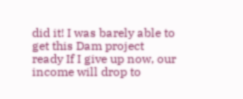did it! I was barely able to get this Dam project ready If I give up now, our income will drop to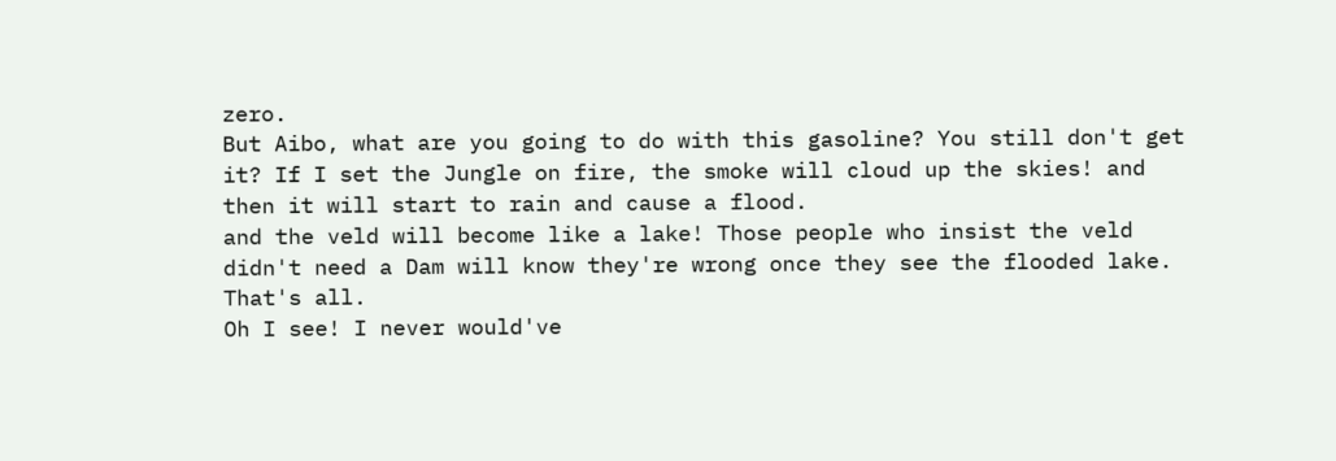zero.
But Aibo, what are you going to do with this gasoline? You still don't get it? If I set the Jungle on fire, the smoke will cloud up the skies! and then it will start to rain and cause a flood.
and the veld will become like a lake! Those people who insist the veld didn't need a Dam will know they're wrong once they see the flooded lake.
That's all.
Oh I see! I never would've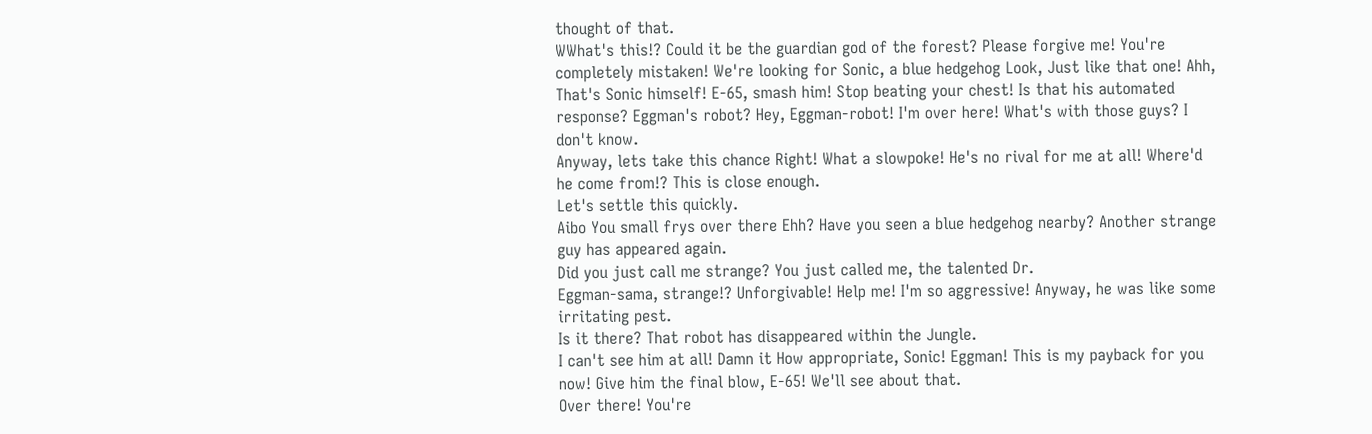thought of that.
WWhat's this!? Could it be the guardian god of the forest? Please forgive me! You're completely mistaken! We're looking for Sonic, a blue hedgehog Look, Just like that one! Ahh, That's Sonic himself! E-65, smash him! Stop beating your chest! Is that his automated response? Eggman's robot? Hey, Eggman-robot! I'm over here! What's with those guys? I don't know.
Anyway, lets take this chance Right! What a slowpoke! He's no rival for me at all! Where'd he come from!? This is close enough.
Let's settle this quickly.
Aibo You small frys over there Ehh? Have you seen a blue hedgehog nearby? Another strange guy has appeared again.
Did you just call me strange? You just called me, the talented Dr.
Eggman-sama, strange!? Unforgivable! Help me! I'm so aggressive! Anyway, he was like some irritating pest.
Is it there? That robot has disappeared within the Jungle.
I can't see him at all! Damn it How appropriate, Sonic! Eggman! This is my payback for you now! Give him the final blow, E-65! We'll see about that.
Over there! You're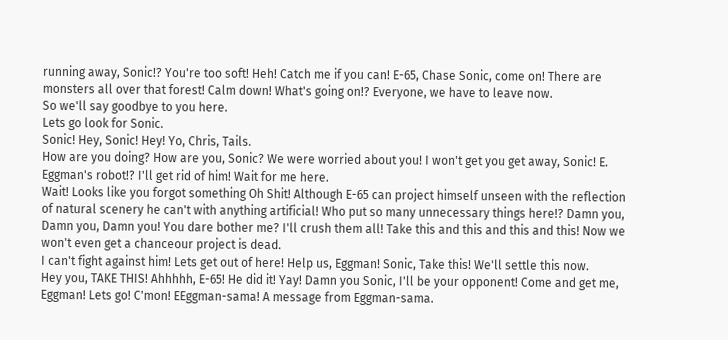running away, Sonic!? You're too soft! Heh! Catch me if you can! E-65, Chase Sonic, come on! There are monsters all over that forest! Calm down! What's going on!? Everyone, we have to leave now.
So we'll say goodbye to you here.
Lets go look for Sonic.
Sonic! Hey, Sonic! Hey! Yo, Chris, Tails.
How are you doing? How are you, Sonic? We were worried about you! I won't get you get away, Sonic! E.
Eggman's robot!? I'll get rid of him! Wait for me here.
Wait! Looks like you forgot something Oh Shit! Although E-65 can project himself unseen with the reflection of natural scenery he can't with anything artificial! Who put so many unnecessary things here!? Damn you, Damn you, Damn you! You dare bother me? I'll crush them all! Take this and this and this and this! Now we won't even get a chanceour project is dead.
I can't fight against him! Lets get out of here! Help us, Eggman! Sonic, Take this! We'll settle this now.
Hey you, TAKE THIS! Ahhhhh, E-65! He did it! Yay! Damn you Sonic, I'll be your opponent! Come and get me, Eggman! Lets go! C'mon! EEggman-sama! A message from Eggman-sama.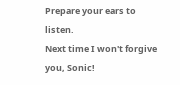Prepare your ears to listen.
Next time I won't forgive you, Sonic!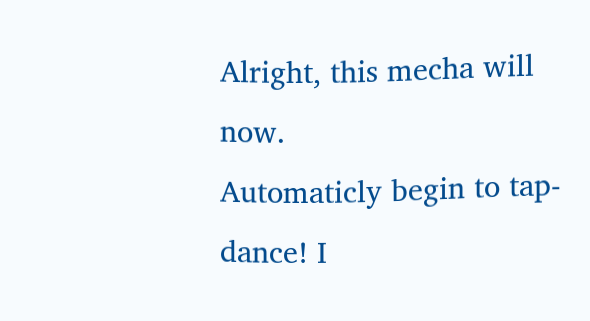Alright, this mecha will now.
Automaticly begin to tap-dance! I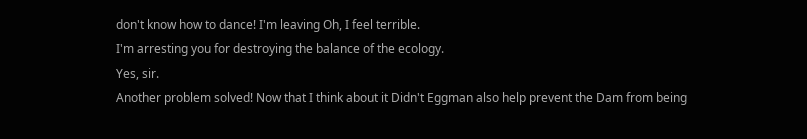don't know how to dance! I'm leaving Oh, I feel terrible.
I'm arresting you for destroying the balance of the ecology.
Yes, sir.
Another problem solved! Now that I think about it Didn't Eggman also help prevent the Dam from being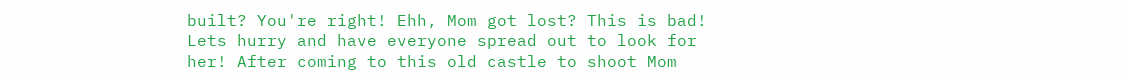built? You're right! Ehh, Mom got lost? This is bad! Lets hurry and have everyone spread out to look for her! After coming to this old castle to shoot Mom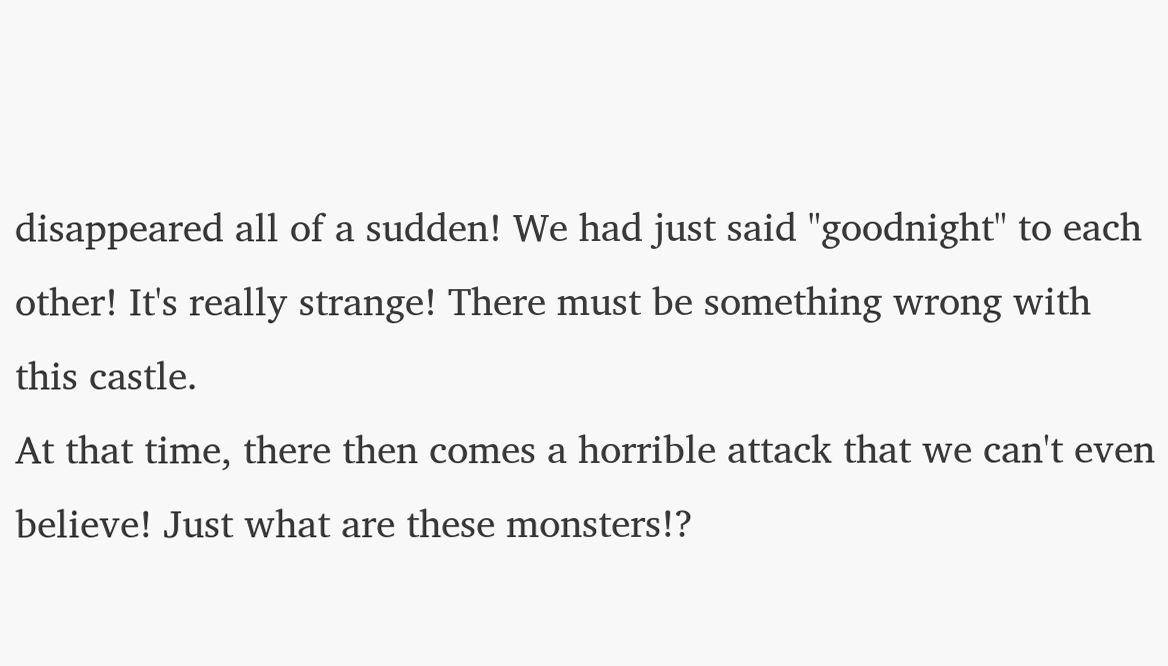disappeared all of a sudden! We had just said "goodnight" to each other! It's really strange! There must be something wrong with this castle.
At that time, there then comes a horrible attack that we can't even believe! Just what are these monsters!?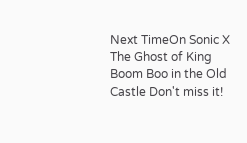Next TimeOn Sonic X The Ghost of King Boom Boo in the Old Castle Don't miss it!